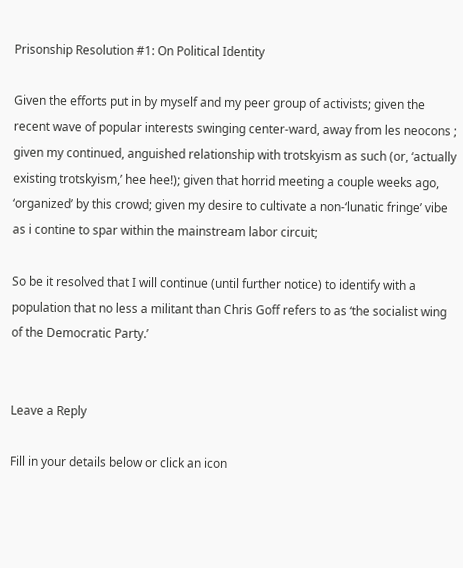Prisonship Resolution #1: On Political Identity

Given the efforts put in by myself and my peer group of activists; given the recent wave of popular interests swinging center-ward, away from les neocons ; given my continued, anguished relationship with trotskyism as such (or, ‘actually existing trotskyism,’ hee hee!); given that horrid meeting a couple weeks ago, ‘organized’ by this crowd; given my desire to cultivate a non-‘lunatic fringe’ vibe as i contine to spar within the mainstream labor circuit;

So be it resolved that I will continue (until further notice) to identify with a population that no less a militant than Chris Goff refers to as ‘the socialist wing of the Democratic Party.’


Leave a Reply

Fill in your details below or click an icon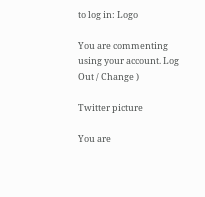to log in: Logo

You are commenting using your account. Log Out / Change )

Twitter picture

You are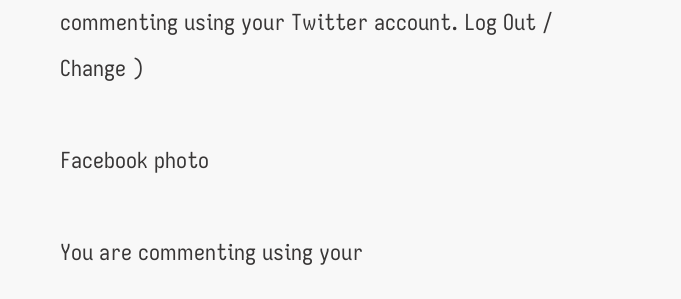commenting using your Twitter account. Log Out / Change )

Facebook photo

You are commenting using your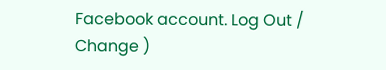Facebook account. Log Out / Change )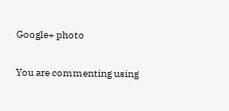Google+ photo

You are commenting using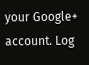your Google+ account. Log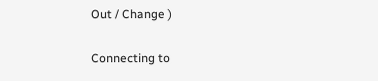Out / Change )

Connecting to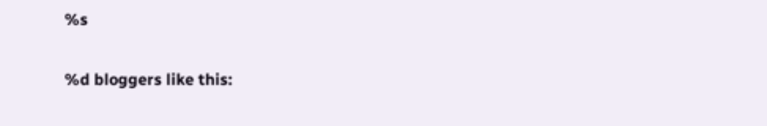%s

%d bloggers like this: